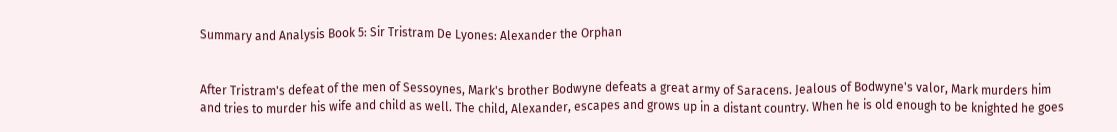Summary and Analysis Book 5: Sir Tristram De Lyones: Alexander the Orphan


After Tristram's defeat of the men of Sessoynes, Mark's brother Bodwyne defeats a great army of Saracens. Jealous of Bodwyne's valor, Mark murders him and tries to murder his wife and child as well. The child, Alexander, escapes and grows up in a distant country. When he is old enough to be knighted he goes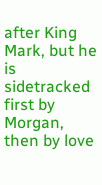after King Mark, but he is sidetracked first by Morgan, then by love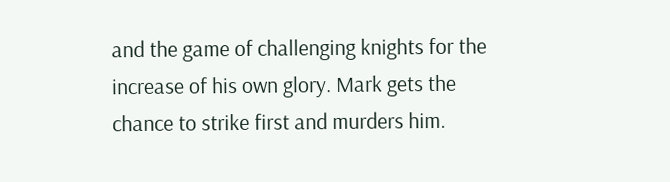and the game of challenging knights for the increase of his own glory. Mark gets the chance to strike first and murders him.